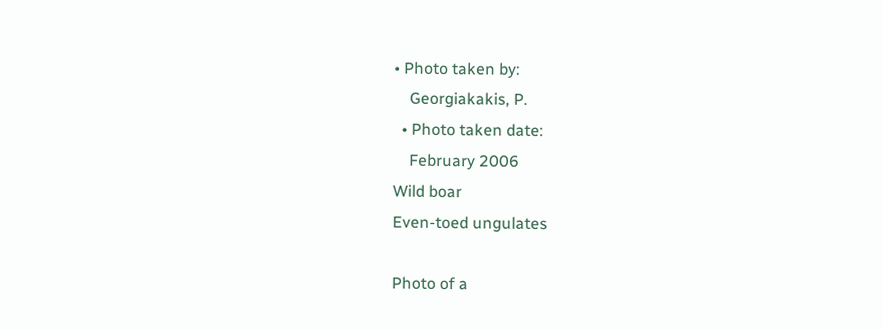• Photo taken by:
    Georgiakakis, P.
  • Photo taken date:
    February 2006
Wild boar
Even-toed ungulates

Photo of a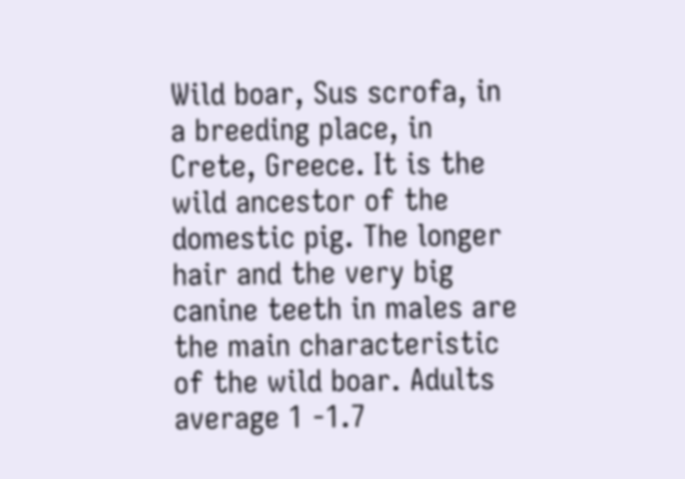Wild boar, Sus scrofa, in a breeding place, in Crete, Greece. It is the wild ancestor of the domestic pig. The longer hair and the very big canine teeth in males are the main characteristic of the wild boar. Adults average 1 -1.7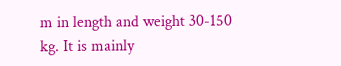m in length and weight 30-150 kg. It is mainly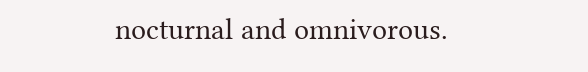nocturnal and omnivorous.